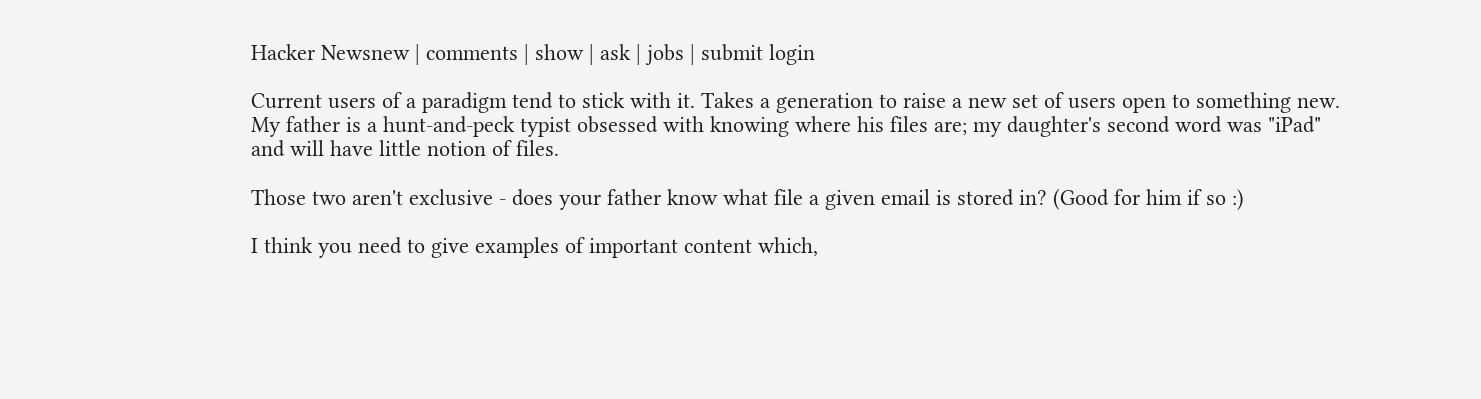Hacker Newsnew | comments | show | ask | jobs | submit login

Current users of a paradigm tend to stick with it. Takes a generation to raise a new set of users open to something new. My father is a hunt-and-peck typist obsessed with knowing where his files are; my daughter's second word was "iPad" and will have little notion of files.

Those two aren't exclusive - does your father know what file a given email is stored in? (Good for him if so :)

I think you need to give examples of important content which,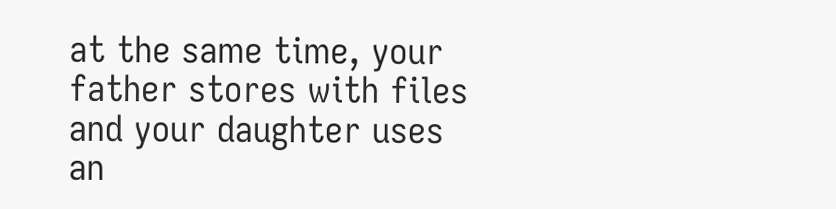at the same time, your father stores with files and your daughter uses an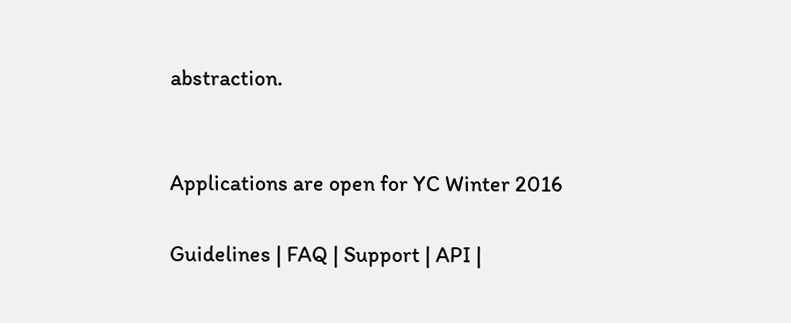abstraction.


Applications are open for YC Winter 2016

Guidelines | FAQ | Support | API |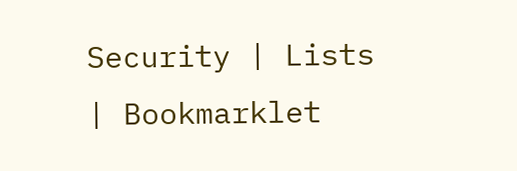Security | Lists | Bookmarklet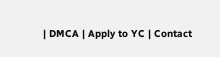| DMCA | Apply to YC | Contact